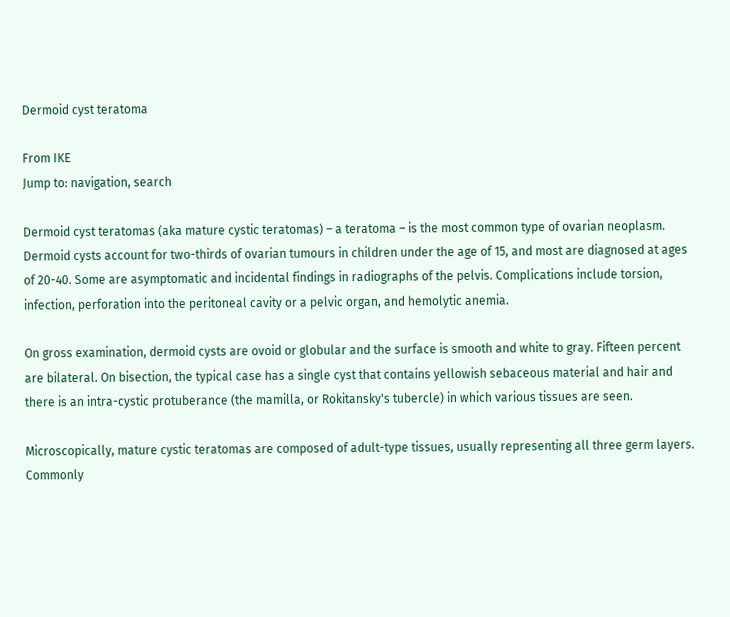Dermoid cyst teratoma

From IKE
Jump to: navigation, search

Dermoid cyst teratomas (aka mature cystic teratomas) – a teratoma – is the most common type of ovarian neoplasm. Dermoid cysts account for two-thirds of ovarian tumours in children under the age of 15, and most are diagnosed at ages of 20-40. Some are asymptomatic and incidental findings in radiographs of the pelvis. Complications include torsion, infection, perforation into the peritoneal cavity or a pelvic organ, and hemolytic anemia.

On gross examination, dermoid cysts are ovoid or globular and the surface is smooth and white to gray. Fifteen percent are bilateral. On bisection, the typical case has a single cyst that contains yellowish sebaceous material and hair and there is an intra-cystic protuberance (the mamilla, or Rokitansky's tubercle) in which various tissues are seen.

Microscopically, mature cystic teratomas are composed of adult-type tissues, usually representing all three germ layers. Commonly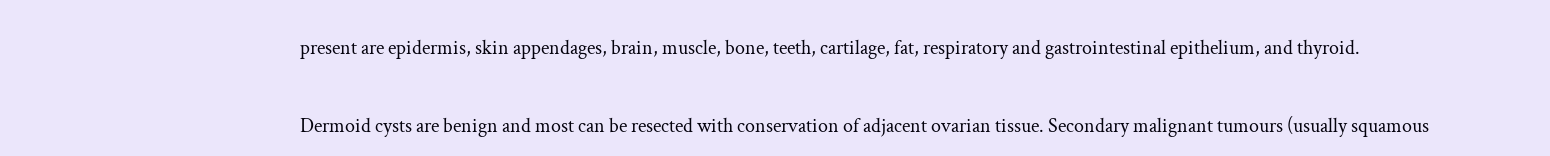present are epidermis, skin appendages, brain, muscle, bone, teeth, cartilage, fat, respiratory and gastrointestinal epithelium, and thyroid.

Dermoid cysts are benign and most can be resected with conservation of adjacent ovarian tissue. Secondary malignant tumours (usually squamous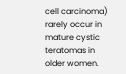cell carcinoma) rarely occur in mature cystic teratomas in older women.